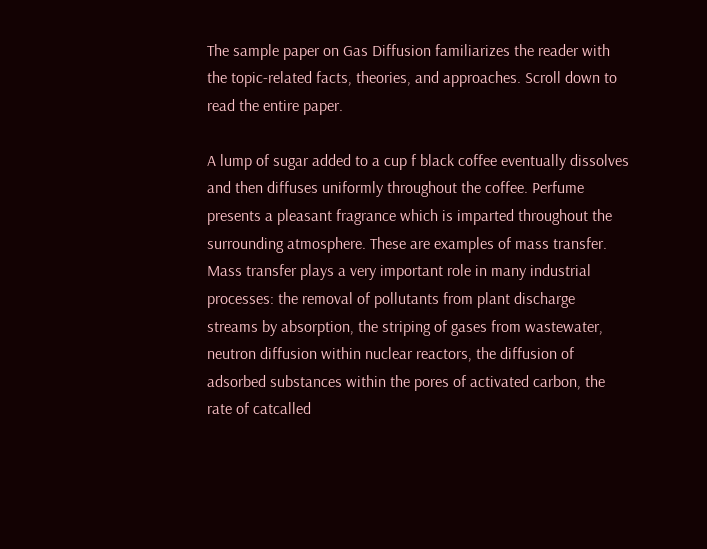The sample paper on Gas Diffusion familiarizes the reader with the topic-related facts, theories, and approaches. Scroll down to read the entire paper.

A lump of sugar added to a cup f black coffee eventually dissolves and then diffuses uniformly throughout the coffee. Perfume presents a pleasant fragrance which is imparted throughout the surrounding atmosphere. These are examples of mass transfer. Mass transfer plays a very important role in many industrial processes: the removal of pollutants from plant discharge streams by absorption, the striping of gases from wastewater, neutron diffusion within nuclear reactors, the diffusion of adsorbed substances within the pores of activated carbon, the rate of catcalled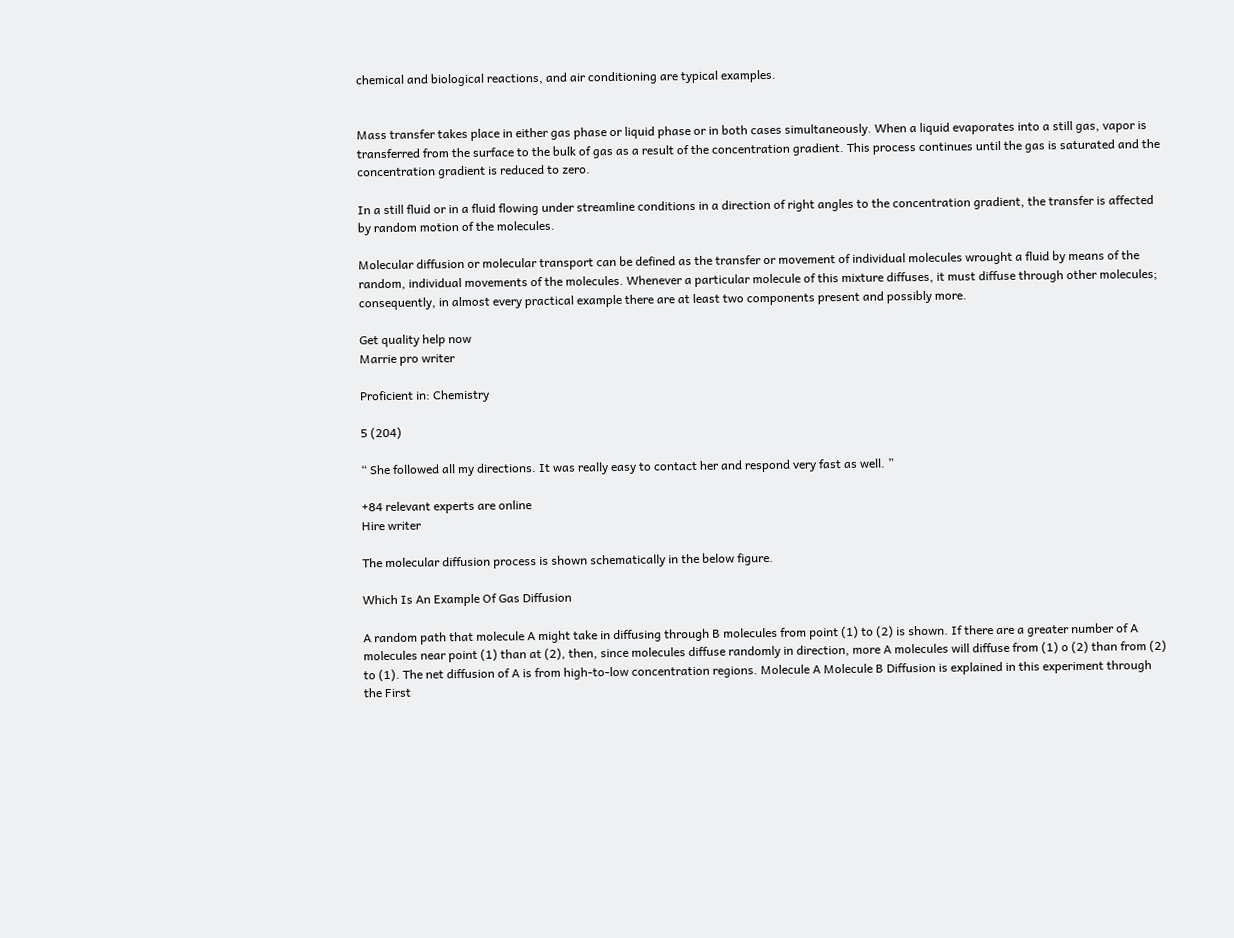chemical and biological reactions, and air conditioning are typical examples.


Mass transfer takes place in either gas phase or liquid phase or in both cases simultaneously. When a liquid evaporates into a still gas, vapor is transferred from the surface to the bulk of gas as a result of the concentration gradient. This process continues until the gas is saturated and the concentration gradient is reduced to zero.

In a still fluid or in a fluid flowing under streamline conditions in a direction of right angles to the concentration gradient, the transfer is affected by random motion of the molecules.

Molecular diffusion or molecular transport can be defined as the transfer or movement of individual molecules wrought a fluid by means of the random, individual movements of the molecules. Whenever a particular molecule of this mixture diffuses, it must diffuse through other molecules; consequently, in almost every practical example there are at least two components present and possibly more.

Get quality help now
Marrie pro writer

Proficient in: Chemistry

5 (204)

“ She followed all my directions. It was really easy to contact her and respond very fast as well. ”

+84 relevant experts are online
Hire writer

The molecular diffusion process is shown schematically in the below figure.

Which Is An Example Of Gas Diffusion

A random path that molecule A might take in diffusing through B molecules from point (1) to (2) is shown. If there are a greater number of A molecules near point (1) than at (2), then, since molecules diffuse randomly in direction, more A molecules will diffuse from (1) o (2) than from (2) to (1). The net diffusion of A is from high-to-low concentration regions. Molecule A Molecule B Diffusion is explained in this experiment through the First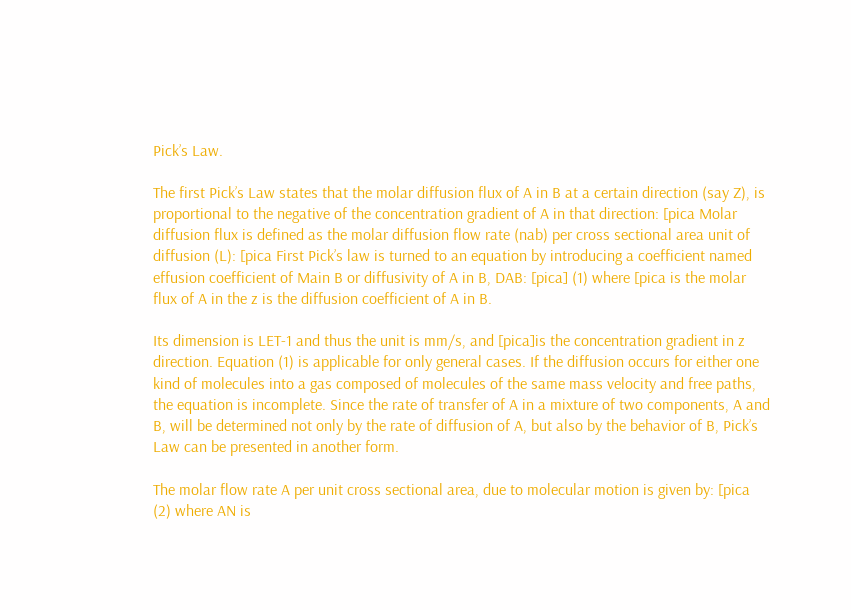Pick’s Law.

The first Pick’s Law states that the molar diffusion flux of A in B at a certain direction (say Z), is proportional to the negative of the concentration gradient of A in that direction: [pica Molar diffusion flux is defined as the molar diffusion flow rate (nab) per cross sectional area unit of diffusion (L): [pica First Pick’s law is turned to an equation by introducing a coefficient named effusion coefficient of Main B or diffusivity of A in B, DAB: [pica] (1) where [pica is the molar flux of A in the z is the diffusion coefficient of A in B.

Its dimension is LET-1 and thus the unit is mm/s, and [pica]is the concentration gradient in z direction. Equation (1) is applicable for only general cases. If the diffusion occurs for either one kind of molecules into a gas composed of molecules of the same mass velocity and free paths, the equation is incomplete. Since the rate of transfer of A in a mixture of two components, A and B, will be determined not only by the rate of diffusion of A, but also by the behavior of B, Pick’s Law can be presented in another form.

The molar flow rate A per unit cross sectional area, due to molecular motion is given by: [pica (2) where AN is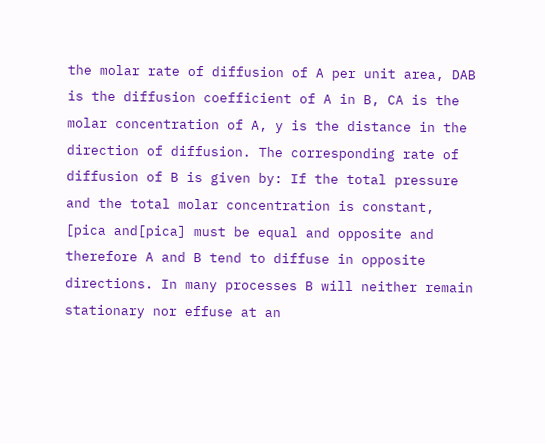the molar rate of diffusion of A per unit area, DAB is the diffusion coefficient of A in B, CA is the molar concentration of A, y is the distance in the direction of diffusion. The corresponding rate of diffusion of B is given by: If the total pressure and the total molar concentration is constant, [pica and[pica] must be equal and opposite and therefore A and B tend to diffuse in opposite directions. In many processes B will neither remain stationary nor effuse at an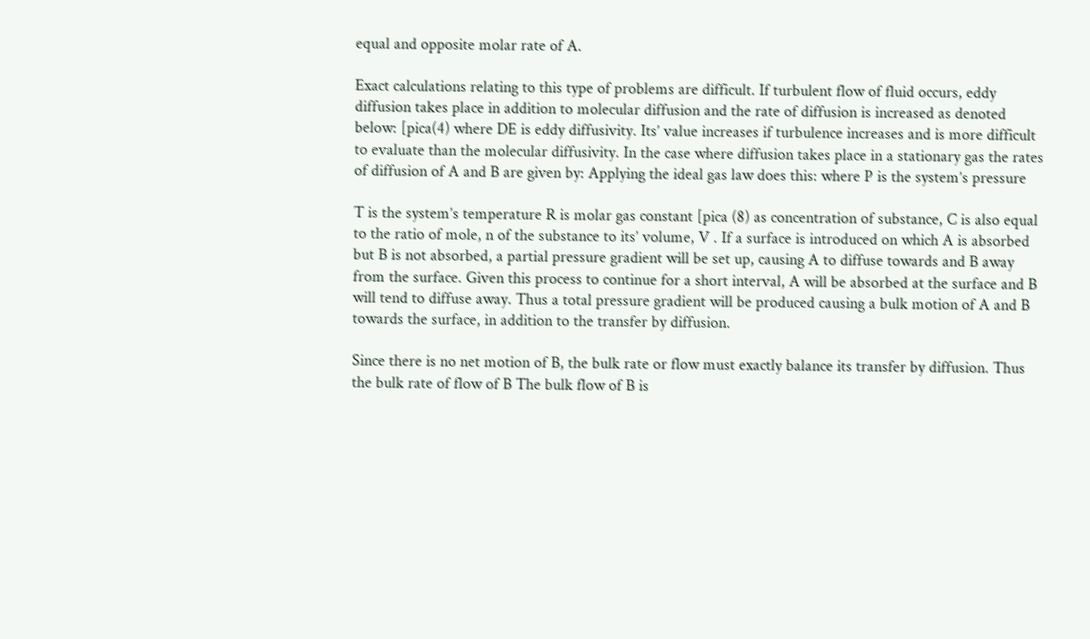equal and opposite molar rate of A.

Exact calculations relating to this type of problems are difficult. If turbulent flow of fluid occurs, eddy diffusion takes place in addition to molecular diffusion and the rate of diffusion is increased as denoted below: [pica(4) where DE is eddy diffusivity. Its’ value increases if turbulence increases and is more difficult to evaluate than the molecular diffusivity. In the case where diffusion takes place in a stationary gas the rates of diffusion of A and B are given by: Applying the ideal gas law does this: where P is the system’s pressure

T is the system’s temperature R is molar gas constant [pica (8) as concentration of substance, C is also equal to the ratio of mole, n of the substance to its’ volume, V . If a surface is introduced on which A is absorbed but B is not absorbed, a partial pressure gradient will be set up, causing A to diffuse towards and B away from the surface. Given this process to continue for a short interval, A will be absorbed at the surface and B will tend to diffuse away. Thus a total pressure gradient will be produced causing a bulk motion of A and B towards the surface, in addition to the transfer by diffusion.

Since there is no net motion of B, the bulk rate or flow must exactly balance its transfer by diffusion. Thus the bulk rate of flow of B The bulk flow of B is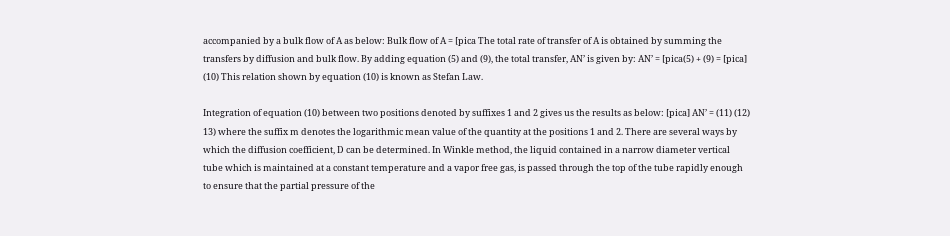accompanied by a bulk flow of A as below: Bulk flow of A = [pica The total rate of transfer of A is obtained by summing the transfers by diffusion and bulk flow. By adding equation (5) and (9), the total transfer, AN’ is given by: AN’ = [pica(5) + (9) = [pica] (10) This relation shown by equation (10) is known as Stefan Law.

Integration of equation (10) between two positions denoted by suffixes 1 and 2 gives us the results as below: [pica] AN’ = (11) (12) 13) where the suffix m denotes the logarithmic mean value of the quantity at the positions 1 and 2. There are several ways by which the diffusion coefficient, D can be determined. In Winkle method, the liquid contained in a narrow diameter vertical tube which is maintained at a constant temperature and a vapor free gas, is passed through the top of the tube rapidly enough to ensure that the partial pressure of the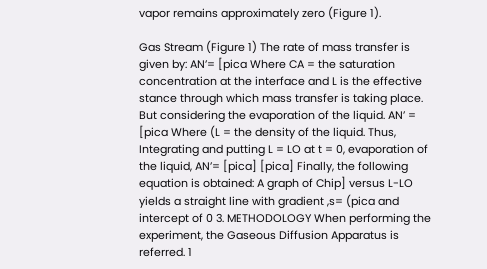vapor remains approximately zero (Figure 1).

Gas Stream (Figure 1) The rate of mass transfer is given by: AN’= [pica Where CA = the saturation concentration at the interface and L is the effective stance through which mass transfer is taking place. But considering the evaporation of the liquid. AN’ = [pica Where (L = the density of the liquid. Thus, Integrating and putting L = LO at t = 0, evaporation of the liquid, AN’= [pica] [pica] Finally, the following equation is obtained: A graph of Chip] versus L-LO yields a straight line with gradient ,s= (pica and intercept of 0 3. METHODOLOGY When performing the experiment, the Gaseous Diffusion Apparatus is referred. 1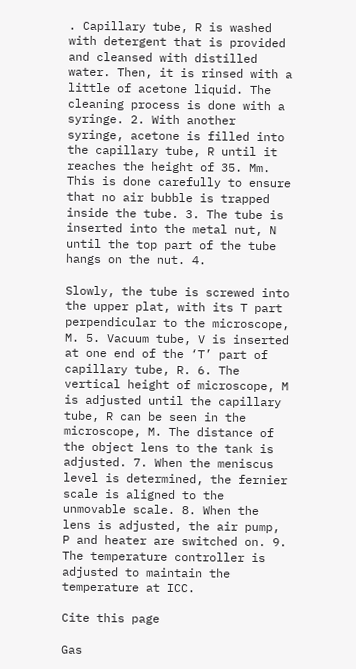. Capillary tube, R is washed with detergent that is provided and cleansed with distilled water. Then, it is rinsed with a little of acetone liquid. The cleaning process is done with a syringe. 2. With another syringe, acetone is filled into the capillary tube, R until it reaches the height of 35. Mm. This is done carefully to ensure that no air bubble is trapped inside the tube. 3. The tube is inserted into the metal nut, N until the top part of the tube hangs on the nut. 4.

Slowly, the tube is screwed into the upper plat, with its T part perpendicular to the microscope, M. 5. Vacuum tube, V is inserted at one end of the ‘T’ part of capillary tube, R. 6. The vertical height of microscope, M is adjusted until the capillary tube, R can be seen in the microscope, M. The distance of the object lens to the tank is adjusted. 7. When the meniscus level is determined, the fernier scale is aligned to the unmovable scale. 8. When the lens is adjusted, the air pump, P and heater are switched on. 9. The temperature controller is adjusted to maintain the temperature at ICC.

Cite this page

Gas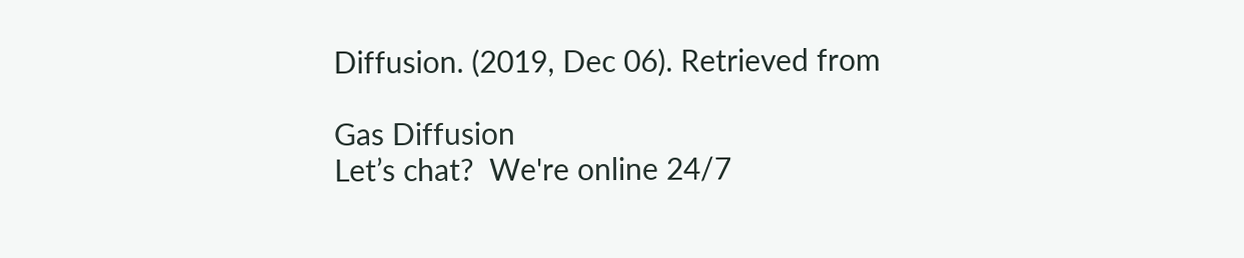Diffusion. (2019, Dec 06). Retrieved from

Gas Diffusion
Let’s chat?  We're online 24/7